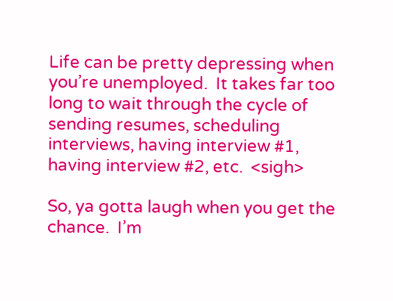Life can be pretty depressing when you’re unemployed.  It takes far too long to wait through the cycle of sending resumes, scheduling interviews, having interview #1, having interview #2, etc.  <sigh>

So, ya gotta laugh when you get the chance.  I’m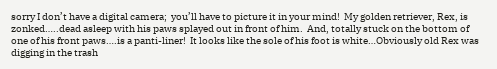sorry I don’t have a digital camera;  you’ll have to picture it in your mind!  My golden retriever, Rex, is zonked…..dead asleep with his paws splayed out in front of him.  And, totally stuck on the bottom of one of his front paws….is a panti-liner!  It looks like the sole of his foot is white…Obviously old Rex was digging in the trash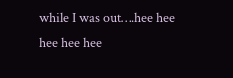while I was out….hee hee hee hee hee